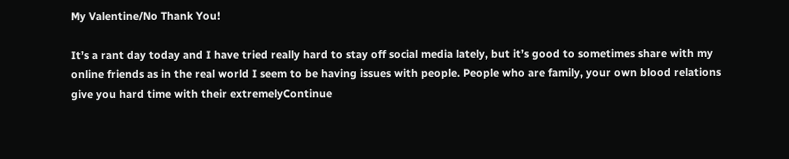My Valentine/No Thank You!

It’s a rant day today and I have tried really hard to stay off social media lately, but it’s good to sometimes share with my online friends as in the real world I seem to be having issues with people. People who are family, your own blood relations give you hard time with their extremelyContinue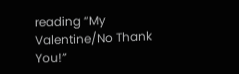reading “My Valentine/No Thank You!”